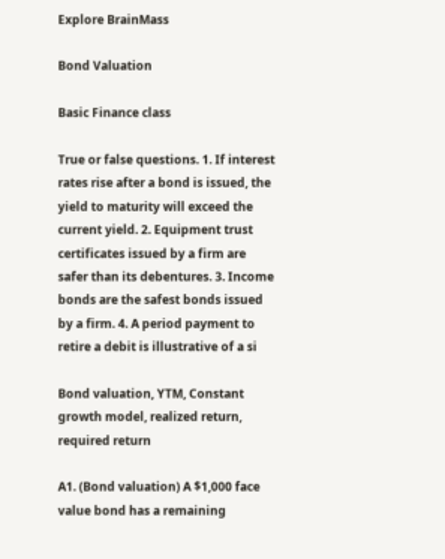Explore BrainMass

Bond Valuation

Basic Finance class

True or false questions. 1. If interest rates rise after a bond is issued, the yield to maturity will exceed the current yield. 2. Equipment trust certificates issued by a firm are safer than its debentures. 3. Income bonds are the safest bonds issued by a firm. 4. A period payment to retire a debit is illustrative of a si

Bond valuation, YTM, Constant growth model, realized return, required return

A1. (Bond valuation) A $1,000 face value bond has a remaining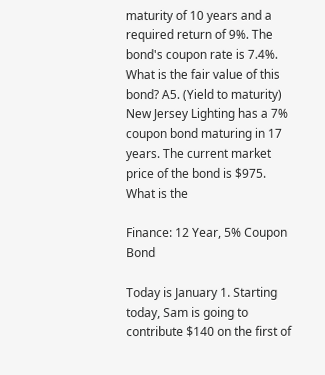maturity of 10 years and a required return of 9%. The bond's coupon rate is 7.4%. What is the fair value of this bond? A5. (Yield to maturity) New Jersey Lighting has a 7% coupon bond maturing in 17 years. The current market price of the bond is $975. What is the

Finance: 12 Year, 5% Coupon Bond

Today is January 1. Starting today, Sam is going to contribute $140 on the first of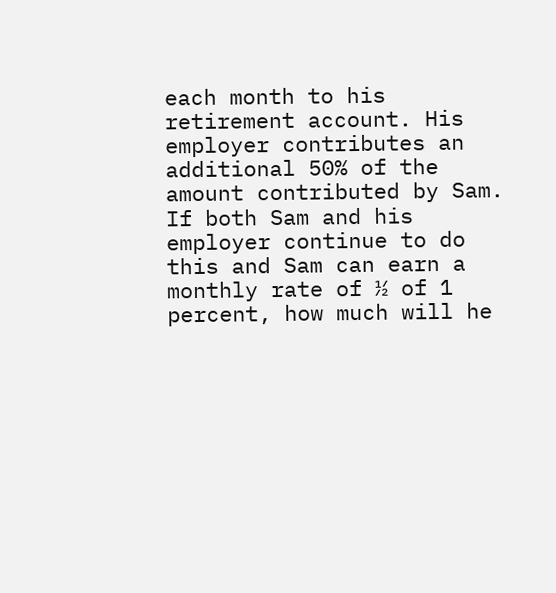each month to his retirement account. His employer contributes an additional 50% of the amount contributed by Sam. If both Sam and his employer continue to do this and Sam can earn a monthly rate of ½ of 1 percent, how much will he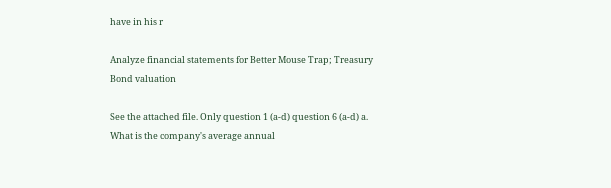have in his r

Analyze financial statements for Better Mouse Trap; Treasury Bond valuation

See the attached file. Only question 1 (a-d) question 6 (a-d) a. What is the company's average annual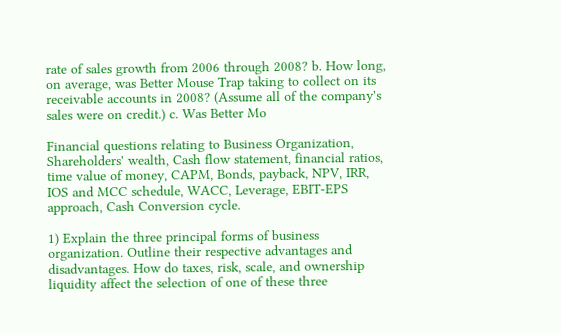rate of sales growth from 2006 through 2008? b. How long, on average, was Better Mouse Trap taking to collect on its receivable accounts in 2008? (Assume all of the company's sales were on credit.) c. Was Better Mo

Financial questions relating to Business Organization, Shareholders' wealth, Cash flow statement, financial ratios, time value of money, CAPM, Bonds, payback, NPV, IRR, IOS and MCC schedule, WACC, Leverage, EBIT-EPS approach, Cash Conversion cycle.

1) Explain the three principal forms of business organization. Outline their respective advantages and disadvantages. How do taxes, risk, scale, and ownership liquidity affect the selection of one of these three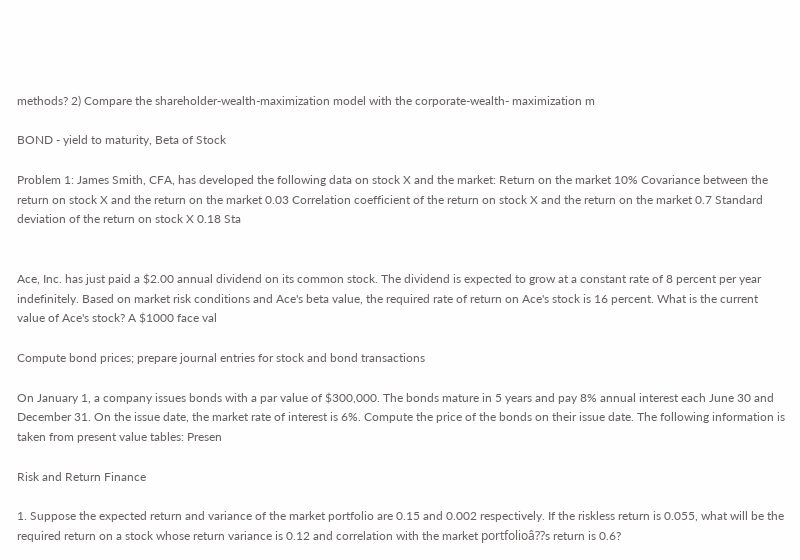methods? 2) Compare the shareholder-wealth-maximization model with the corporate-wealth- maximization m

BOND - yield to maturity, Beta of Stock

Problem 1: James Smith, CFA, has developed the following data on stock X and the market: Return on the market 10% Covariance between the return on stock X and the return on the market 0.03 Correlation coefficient of the return on stock X and the return on the market 0.7 Standard deviation of the return on stock X 0.18 Sta


Ace, Inc. has just paid a $2.00 annual dividend on its common stock. The dividend is expected to grow at a constant rate of 8 percent per year indefinitely. Based on market risk conditions and Ace's beta value, the required rate of return on Ace's stock is 16 percent. What is the current value of Ace's stock? A $1000 face val

Compute bond prices; prepare journal entries for stock and bond transactions

On January 1, a company issues bonds with a par value of $300,000. The bonds mature in 5 years and pay 8% annual interest each June 30 and December 31. On the issue date, the market rate of interest is 6%. Compute the price of the bonds on their issue date. The following information is taken from present value tables: Presen

Risk and Return Finance

1. Suppose the expected return and variance of the market portfolio are 0.15 and 0.002 respectively. If the riskless return is 0.055, what will be the required return on a stock whose return variance is 0.12 and correlation with the market portfolioâ??s return is 0.6?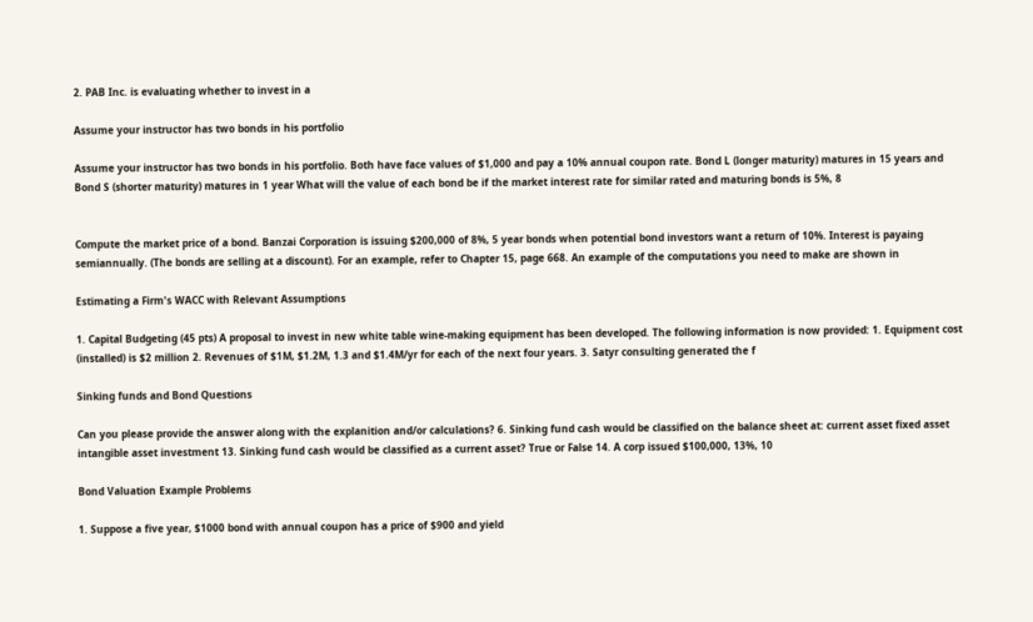2. PAB Inc. is evaluating whether to invest in a

Assume your instructor has two bonds in his portfolio

Assume your instructor has two bonds in his portfolio. Both have face values of $1,000 and pay a 10% annual coupon rate. Bond L (longer maturity) matures in 15 years and Bond S (shorter maturity) matures in 1 year What will the value of each bond be if the market interest rate for similar rated and maturing bonds is 5%, 8


Compute the market price of a bond. Banzai Corporation is issuing $200,000 of 8%, 5 year bonds when potential bond investors want a return of 10%. Interest is payaing semiannually. (The bonds are selling at a discount). For an example, refer to Chapter 15, page 668. An example of the computations you need to make are shown in

Estimating a Firm's WACC with Relevant Assumptions

1. Capital Budgeting (45 pts) A proposal to invest in new white table wine-making equipment has been developed. The following information is now provided: 1. Equipment cost (installed) is $2 million 2. Revenues of $1M, $1.2M, 1.3 and $1.4M/yr for each of the next four years. 3. Satyr consulting generated the f

Sinking funds and Bond Questions

Can you please provide the answer along with the explanition and/or calculations? 6. Sinking fund cash would be classified on the balance sheet at: current asset fixed asset intangible asset investment 13. Sinking fund cash would be classified as a current asset? True or False 14. A corp issued $100,000, 13%, 10

Bond Valuation Example Problems

1. Suppose a five year, $1000 bond with annual coupon has a price of $900 and yield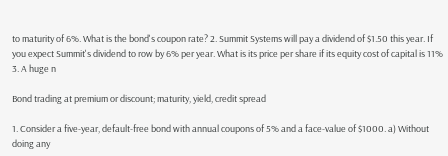to maturity of 6%. What is the bond's coupon rate? 2. Summit Systems will pay a dividend of $1.50 this year. If you expect Summit's dividend to row by 6% per year. What is its price per share if its equity cost of capital is 11% 3. A huge n

Bond trading at premium or discount; maturity, yield, credit spread

1. Consider a five-year, default-free bond with annual coupons of 5% and a face-value of $1000. a) Without doing any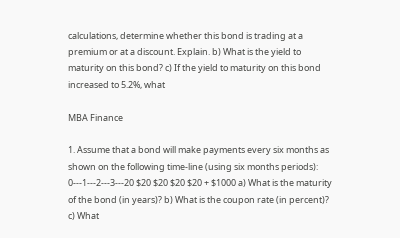calculations, determine whether this bond is trading at a premium or at a discount. Explain. b) What is the yield to maturity on this bond? c) If the yield to maturity on this bond increased to 5.2%, what

MBA Finance

1. Assume that a bond will make payments every six months as shown on the following time-line (using six months periods): 0---1---2---3---20 $20 $20 $20 $20 + $1000 a) What is the maturity of the bond (in years)? b) What is the coupon rate (in percent)? c) What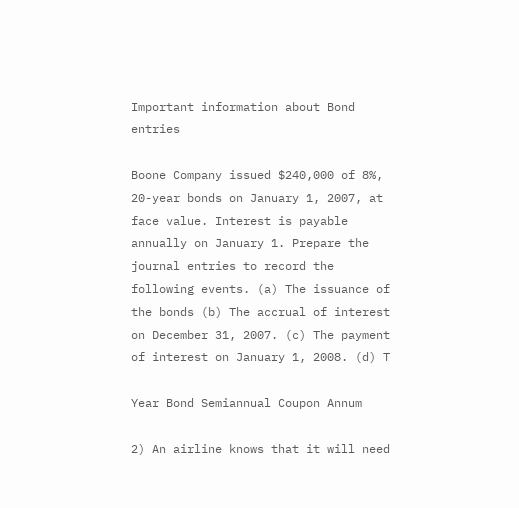Important information about Bond entries

Boone Company issued $240,000 of 8%, 20-year bonds on January 1, 2007, at face value. Interest is payable annually on January 1. Prepare the journal entries to record the following events. (a) The issuance of the bonds (b) The accrual of interest on December 31, 2007. (c) The payment of interest on January 1, 2008. (d) T

Year Bond Semiannual Coupon Annum

2) An airline knows that it will need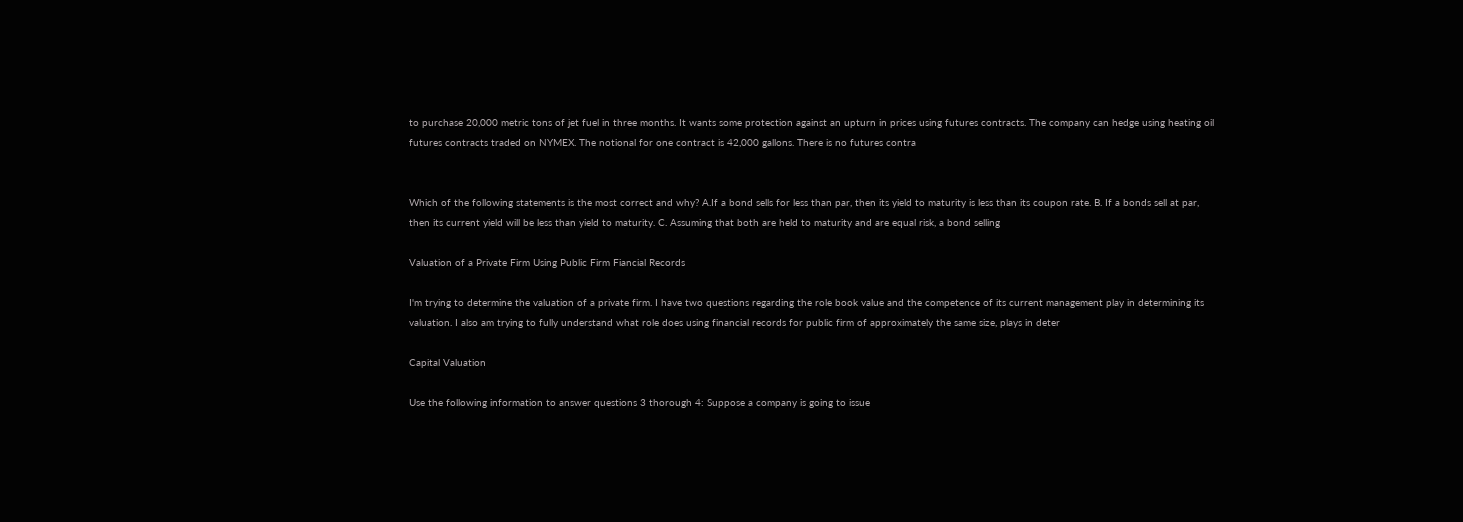to purchase 20,000 metric tons of jet fuel in three months. It wants some protection against an upturn in prices using futures contracts. The company can hedge using heating oil futures contracts traded on NYMEX. The notional for one contract is 42,000 gallons. There is no futures contra


Which of the following statements is the most correct and why? A.If a bond sells for less than par, then its yield to maturity is less than its coupon rate. B. If a bonds sell at par, then its current yield will be less than yield to maturity. C. Assuming that both are held to maturity and are equal risk, a bond selling

Valuation of a Private Firm Using Public Firm Fiancial Records

I'm trying to determine the valuation of a private firm. I have two questions regarding the role book value and the competence of its current management play in determining its valuation. I also am trying to fully understand what role does using financial records for public firm of approximately the same size, plays in deter

Capital Valuation

Use the following information to answer questions 3 thorough 4: Suppose a company is going to issue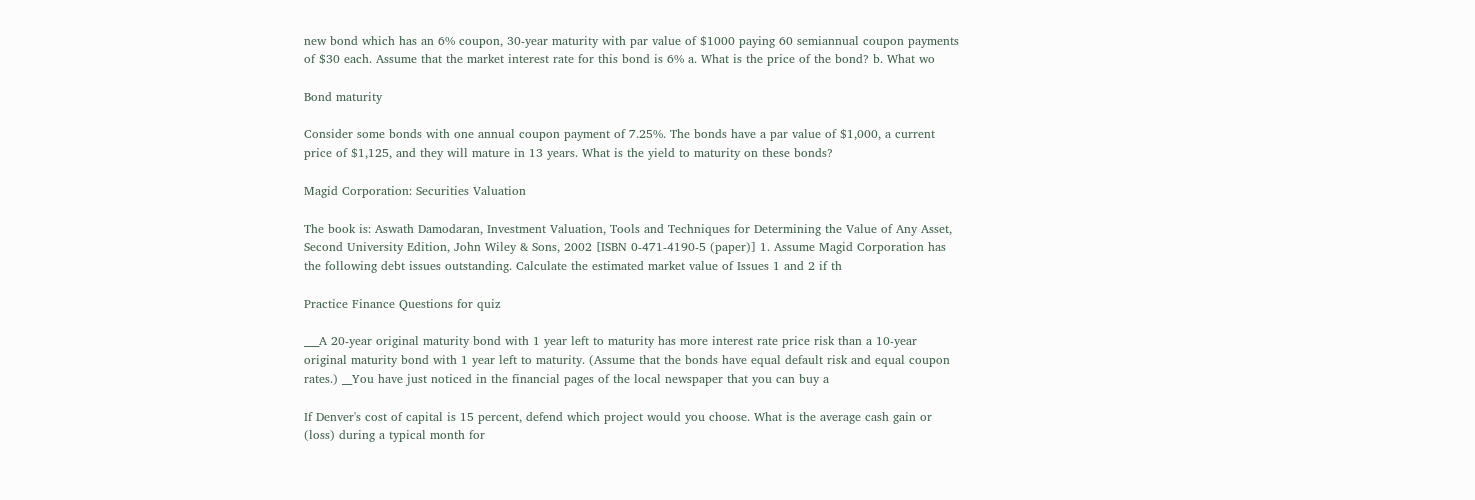new bond which has an 6% coupon, 30-year maturity with par value of $1000 paying 60 semiannual coupon payments of $30 each. Assume that the market interest rate for this bond is 6% a. What is the price of the bond? b. What wo

Bond maturity

Consider some bonds with one annual coupon payment of 7.25%. The bonds have a par value of $1,000, a current price of $1,125, and they will mature in 13 years. What is the yield to maturity on these bonds?

Magid Corporation: Securities Valuation

The book is: Aswath Damodaran, Investment Valuation, Tools and Techniques for Determining the Value of Any Asset, Second University Edition, John Wiley & Sons, 2002 [ISBN 0-471-4190-5 (paper)] 1. Assume Magid Corporation has the following debt issues outstanding. Calculate the estimated market value of Issues 1 and 2 if th

Practice Finance Questions for quiz

___A 20-year original maturity bond with 1 year left to maturity has more interest rate price risk than a 10-year original maturity bond with 1 year left to maturity. (Assume that the bonds have equal default risk and equal coupon rates.) __You have just noticed in the financial pages of the local newspaper that you can buy a

If Denver's cost of capital is 15 percent, defend which project would you choose. What is the average cash gain or (loss) during a typical month for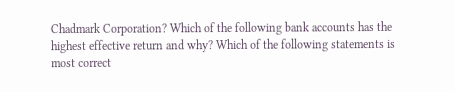Chadmark Corporation? Which of the following bank accounts has the highest effective return and why? Which of the following statements is most correct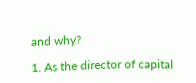and why?

1. As the director of capital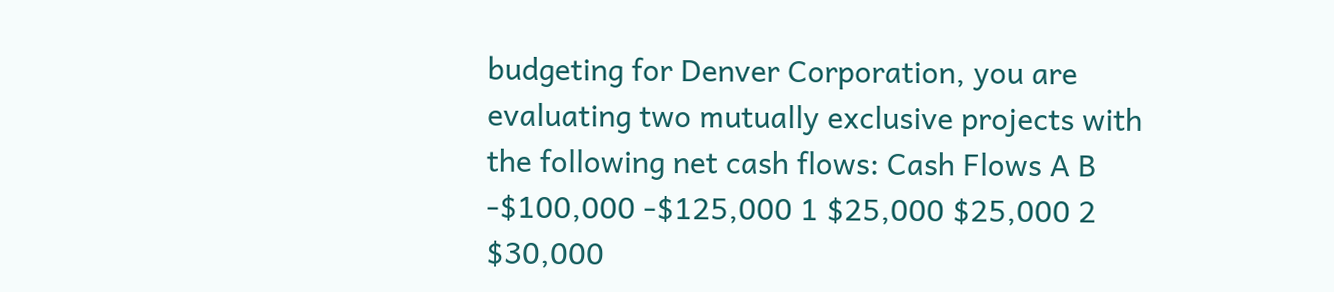budgeting for Denver Corporation, you are evaluating two mutually exclusive projects with the following net cash flows: Cash Flows A B -$100,000 -$125,000 1 $25,000 $25,000 2 $30,000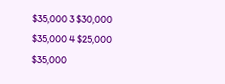$35,000 3 $30,000 $35,000 4 $25,000 $35,000